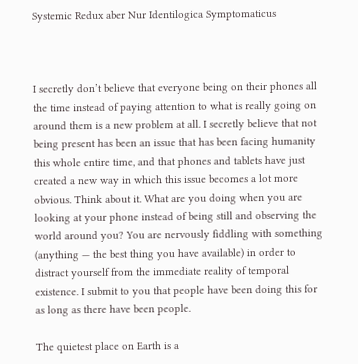Systemic Redux aber Nur Identilogica Symptomaticus



I secretly don’t believe that everyone being on their phones all the time instead of paying attention to what is really going on around them is a new problem at all. I secretly believe that not being present has been an issue that has been facing humanity this whole entire time, and that phones and tablets have just created a new way in which this issue becomes a lot more obvious. Think about it. What are you doing when you are looking at your phone instead of being still and observing the world around you? You are nervously fiddling with something (anything — the best thing you have available) in order to distract yourself from the immediate reality of temporal existence. I submit to you that people have been doing this for as long as there have been people.

The quietest place on Earth is a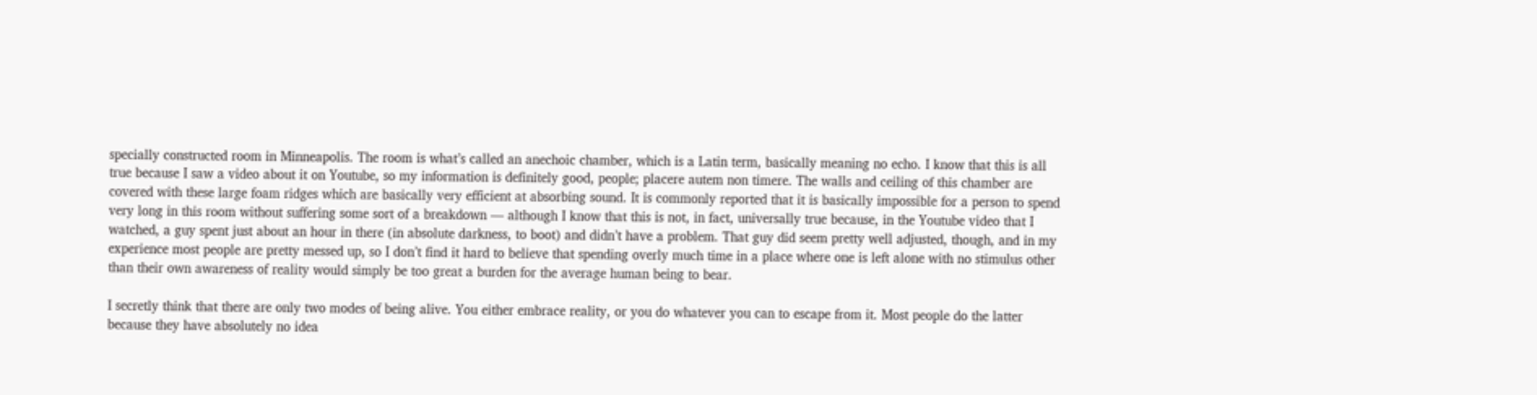specially constructed room in Minneapolis. The room is what’s called an anechoic chamber, which is a Latin term, basically meaning no echo. I know that this is all true because I saw a video about it on Youtube, so my information is definitely good, people; placere autem non timere. The walls and ceiling of this chamber are covered with these large foam ridges which are basically very efficient at absorbing sound. It is commonly reported that it is basically impossible for a person to spend very long in this room without suffering some sort of a breakdown — although I know that this is not, in fact, universally true because, in the Youtube video that I watched, a guy spent just about an hour in there (in absolute darkness, to boot) and didn’t have a problem. That guy did seem pretty well adjusted, though, and in my experience most people are pretty messed up, so I don’t find it hard to believe that spending overly much time in a place where one is left alone with no stimulus other than their own awareness of reality would simply be too great a burden for the average human being to bear.

I secretly think that there are only two modes of being alive. You either embrace reality, or you do whatever you can to escape from it. Most people do the latter because they have absolutely no idea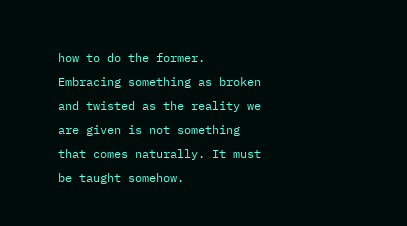how to do the former. Embracing something as broken and twisted as the reality we are given is not something that comes naturally. It must be taught somehow.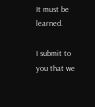It must be learned.

I submit to you that we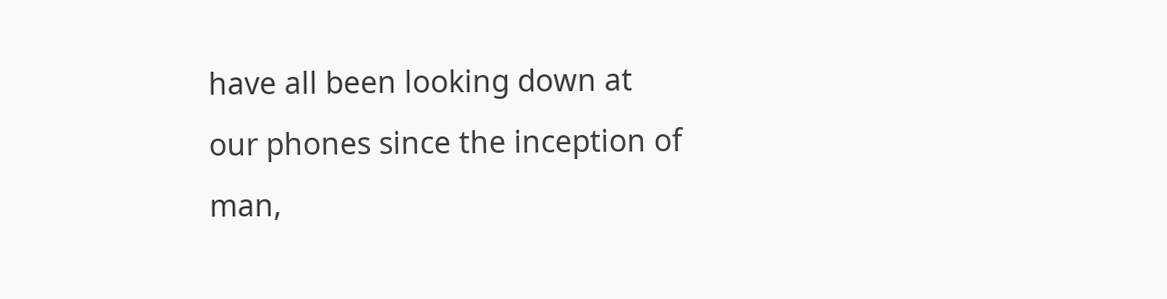have all been looking down at our phones since the inception of man,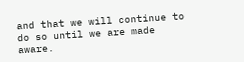and that we will continue to do so until we are made aware.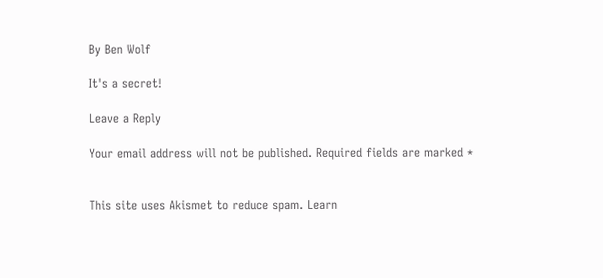By Ben Wolf

It's a secret!

Leave a Reply

Your email address will not be published. Required fields are marked *


This site uses Akismet to reduce spam. Learn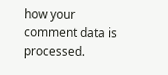how your comment data is processed.